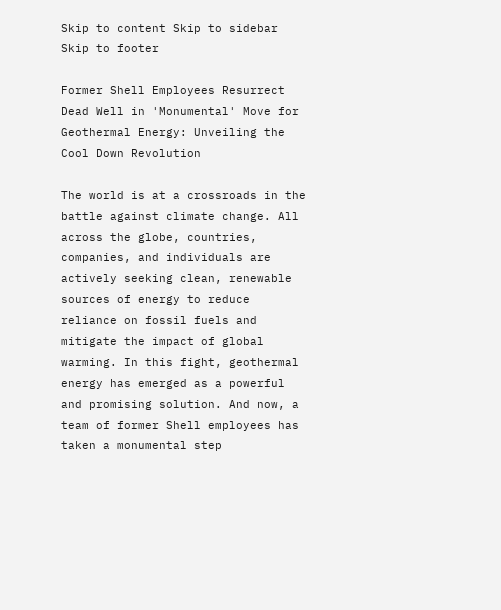Skip to content Skip to sidebar Skip to footer

Former Shell Employees Resurrect Dead Well in 'Monumental' Move for Geothermal Energy: Unveiling the Cool Down Revolution

The world is at a crossroads in the battle against climate change. All across the globe, countries, companies, and individuals are actively seeking clean, renewable sources of energy to reduce reliance on fossil fuels and mitigate the impact of global warming. In this fight, geothermal energy has emerged as a powerful and promising solution. And now, a team of former Shell employees has taken a monumental step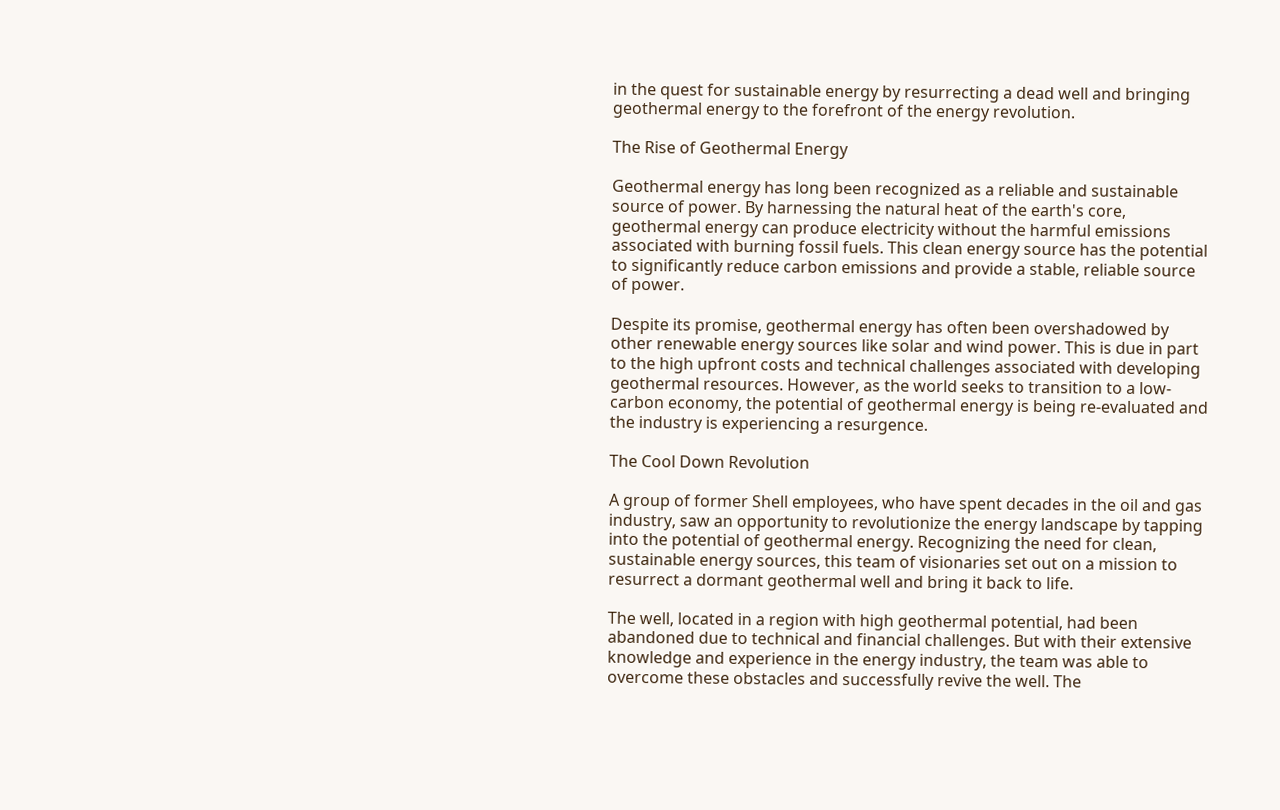in the quest for sustainable energy by resurrecting a dead well and bringing geothermal energy to the forefront of the energy revolution.

The Rise of Geothermal Energy

Geothermal energy has long been recognized as a reliable and sustainable source of power. By harnessing the natural heat of the earth's core, geothermal energy can produce electricity without the harmful emissions associated with burning fossil fuels. This clean energy source has the potential to significantly reduce carbon emissions and provide a stable, reliable source of power.

Despite its promise, geothermal energy has often been overshadowed by other renewable energy sources like solar and wind power. This is due in part to the high upfront costs and technical challenges associated with developing geothermal resources. However, as the world seeks to transition to a low-carbon economy, the potential of geothermal energy is being re-evaluated and the industry is experiencing a resurgence.

The Cool Down Revolution

A group of former Shell employees, who have spent decades in the oil and gas industry, saw an opportunity to revolutionize the energy landscape by tapping into the potential of geothermal energy. Recognizing the need for clean, sustainable energy sources, this team of visionaries set out on a mission to resurrect a dormant geothermal well and bring it back to life.

The well, located in a region with high geothermal potential, had been abandoned due to technical and financial challenges. But with their extensive knowledge and experience in the energy industry, the team was able to overcome these obstacles and successfully revive the well. The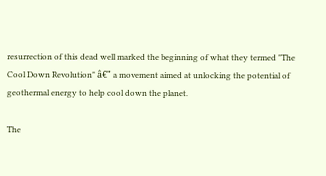resurrection of this dead well marked the beginning of what they termed "The Cool Down Revolution" â€" a movement aimed at unlocking the potential of geothermal energy to help cool down the planet.

The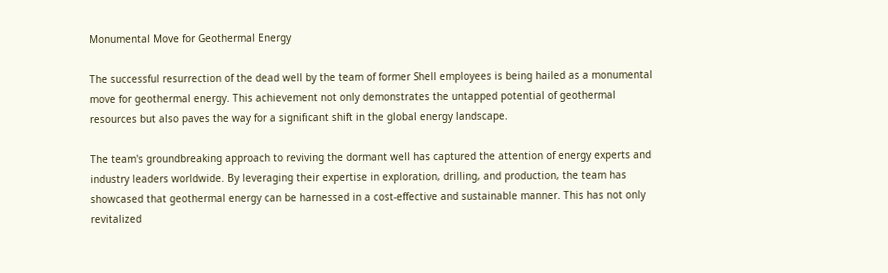Monumental Move for Geothermal Energy

The successful resurrection of the dead well by the team of former Shell employees is being hailed as a monumental move for geothermal energy. This achievement not only demonstrates the untapped potential of geothermal resources but also paves the way for a significant shift in the global energy landscape.

The team's groundbreaking approach to reviving the dormant well has captured the attention of energy experts and industry leaders worldwide. By leveraging their expertise in exploration, drilling, and production, the team has showcased that geothermal energy can be harnessed in a cost-effective and sustainable manner. This has not only revitalized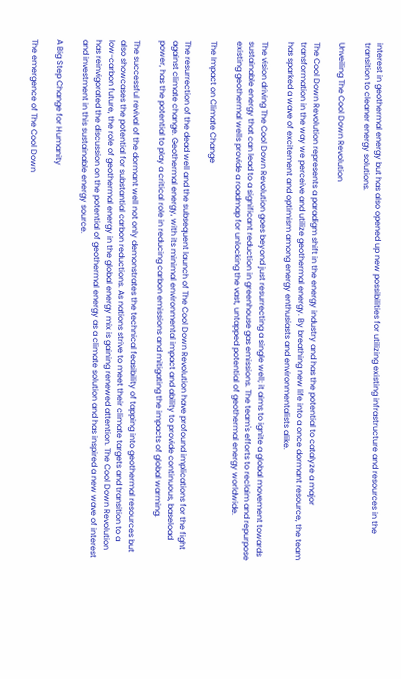interest in geothermal energy but has also opened up new possibilities for utilizing existing infrastructure and resources in the transition to cleaner energy solutions.

Unveiling The Cool Down Revolution

The Cool Down Revolution represents a paradigm shift in the energy industry and has the potential to catalyze a major transformation in the way we perceive and utilize geothermal energy. By breathing new life into a once dormant resource, the team has sparked a wave of excitement and optimism among energy enthusiasts and environmentalists alike.

The vision driving The Cool Down Revolution goes beyond just resurrecting a single well; it aims to ignite a global movement towards sustainable energy that can lead to a significant reduction in greenhouse gas emissions. The team's efforts to reclaim and repurpose existing geothermal wells provide a roadmap for unlocking the vast, untapped potential of geothermal energy worldwide.

The Impact on Climate Change

The resurrection of the dead well and the subsequent launch of The Cool Down Revolution have profound implications for the fight against climate change. Geothermal energy, with its minimal environmental impact and ability to provide continuous, baseload power, has the potential to play a critical role in reducing carbon emissions and mitigating the impacts of global warming.

The successful revival of the dormant well not only demonstrates the technical feasibility of tapping into geothermal resources but also showcases the potential for substantial carbon reductions. As nations strive to meet their climate targets and transition to a low-carbon future, the role of geothermal energy in the global energy mix is gaining renewed attention. The Cool Down Revolution has reinvigorated the discussion on the potential of geothermal energy as a climate solution and has inspired a new wave of interest and investment in this sustainable energy source.

A Big Step Change for Humanity

The emergence of The Cool Down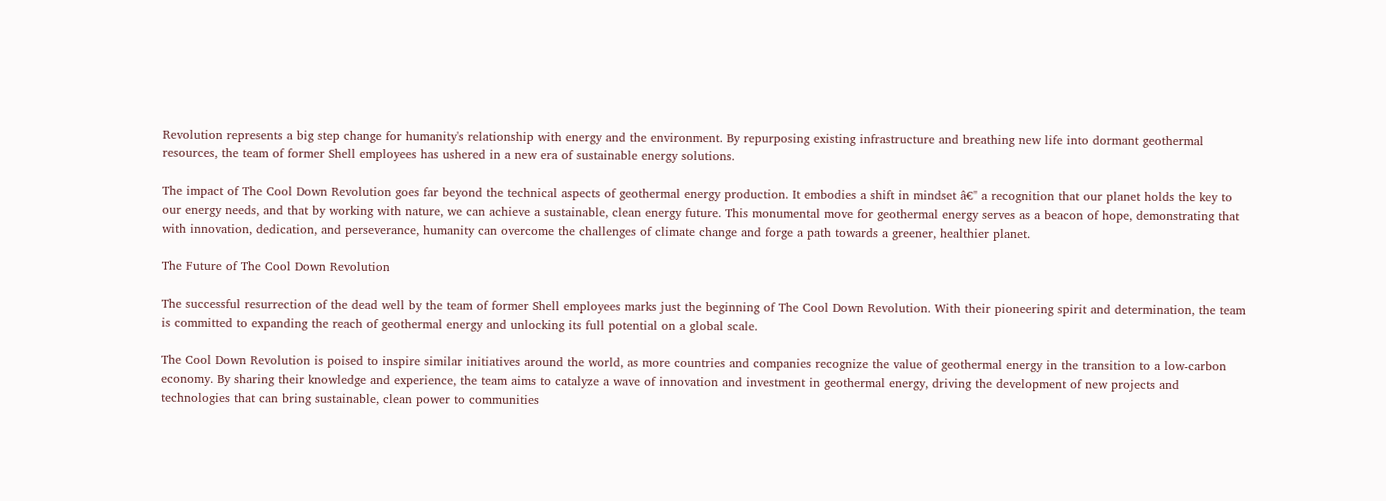Revolution represents a big step change for humanity's relationship with energy and the environment. By repurposing existing infrastructure and breathing new life into dormant geothermal resources, the team of former Shell employees has ushered in a new era of sustainable energy solutions.

The impact of The Cool Down Revolution goes far beyond the technical aspects of geothermal energy production. It embodies a shift in mindset â€" a recognition that our planet holds the key to our energy needs, and that by working with nature, we can achieve a sustainable, clean energy future. This monumental move for geothermal energy serves as a beacon of hope, demonstrating that with innovation, dedication, and perseverance, humanity can overcome the challenges of climate change and forge a path towards a greener, healthier planet.

The Future of The Cool Down Revolution

The successful resurrection of the dead well by the team of former Shell employees marks just the beginning of The Cool Down Revolution. With their pioneering spirit and determination, the team is committed to expanding the reach of geothermal energy and unlocking its full potential on a global scale.

The Cool Down Revolution is poised to inspire similar initiatives around the world, as more countries and companies recognize the value of geothermal energy in the transition to a low-carbon economy. By sharing their knowledge and experience, the team aims to catalyze a wave of innovation and investment in geothermal energy, driving the development of new projects and technologies that can bring sustainable, clean power to communities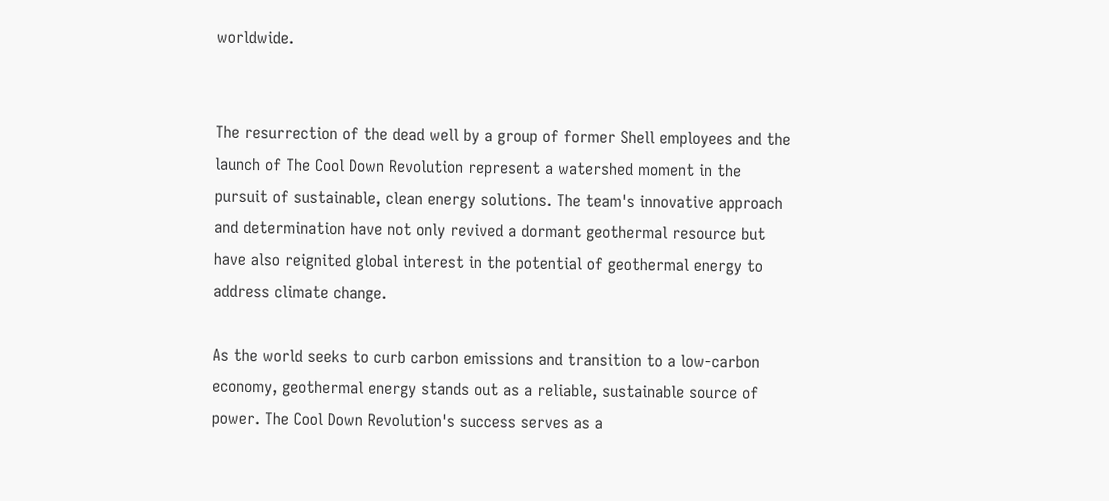worldwide.


The resurrection of the dead well by a group of former Shell employees and the launch of The Cool Down Revolution represent a watershed moment in the pursuit of sustainable, clean energy solutions. The team's innovative approach and determination have not only revived a dormant geothermal resource but have also reignited global interest in the potential of geothermal energy to address climate change.

As the world seeks to curb carbon emissions and transition to a low-carbon economy, geothermal energy stands out as a reliable, sustainable source of power. The Cool Down Revolution's success serves as a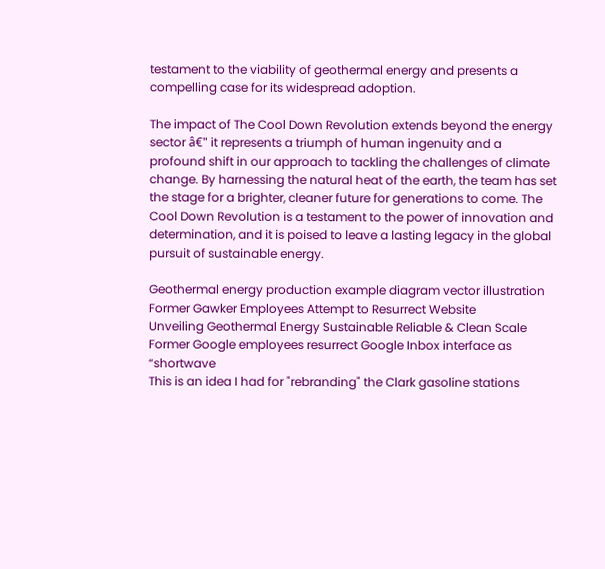testament to the viability of geothermal energy and presents a compelling case for its widespread adoption.

The impact of The Cool Down Revolution extends beyond the energy sector â€" it represents a triumph of human ingenuity and a profound shift in our approach to tackling the challenges of climate change. By harnessing the natural heat of the earth, the team has set the stage for a brighter, cleaner future for generations to come. The Cool Down Revolution is a testament to the power of innovation and determination, and it is poised to leave a lasting legacy in the global pursuit of sustainable energy.

Geothermal energy production example diagram vector illustration
Former Gawker Employees Attempt to Resurrect Website
Unveiling Geothermal Energy Sustainable Reliable & Clean Scale
Former Google employees resurrect Google Inbox interface as “shortwave
This is an idea I had for "rebranding" the Clark gasoline stations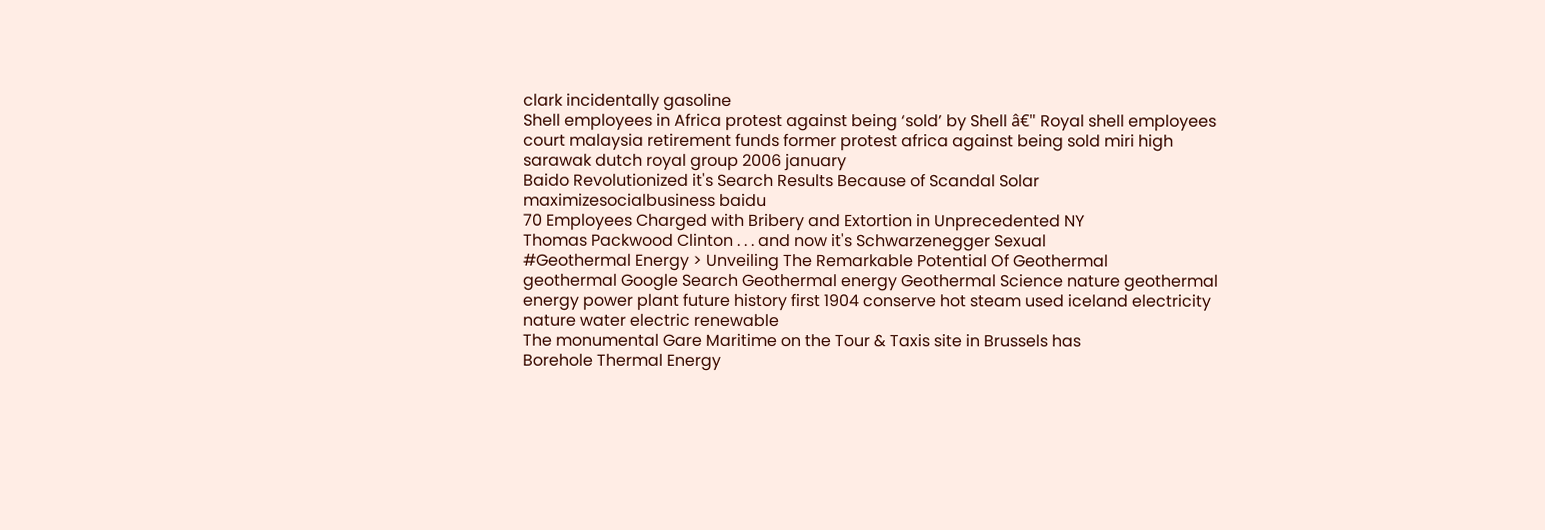clark incidentally gasoline
Shell employees in Africa protest against being ‘sold’ by Shell â€" Royal shell employees court malaysia retirement funds former protest africa against being sold miri high sarawak dutch royal group 2006 january
Baido Revolutionized it's Search Results Because of Scandal Solar maximizesocialbusiness baidu
70 Employees Charged with Bribery and Extortion in Unprecedented NY
Thomas Packwood Clinton . . . and now it's Schwarzenegger Sexual
#Geothermal Energy > Unveiling The Remarkable Potential Of Geothermal
geothermal Google Search Geothermal energy Geothermal Science nature geothermal energy power plant future history first 1904 conserve hot steam used iceland electricity nature water electric renewable
The monumental Gare Maritime on the Tour & Taxis site in Brussels has
Borehole Thermal Energy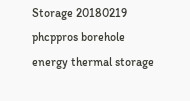Storage 20180219 phcppros borehole energy thermal storage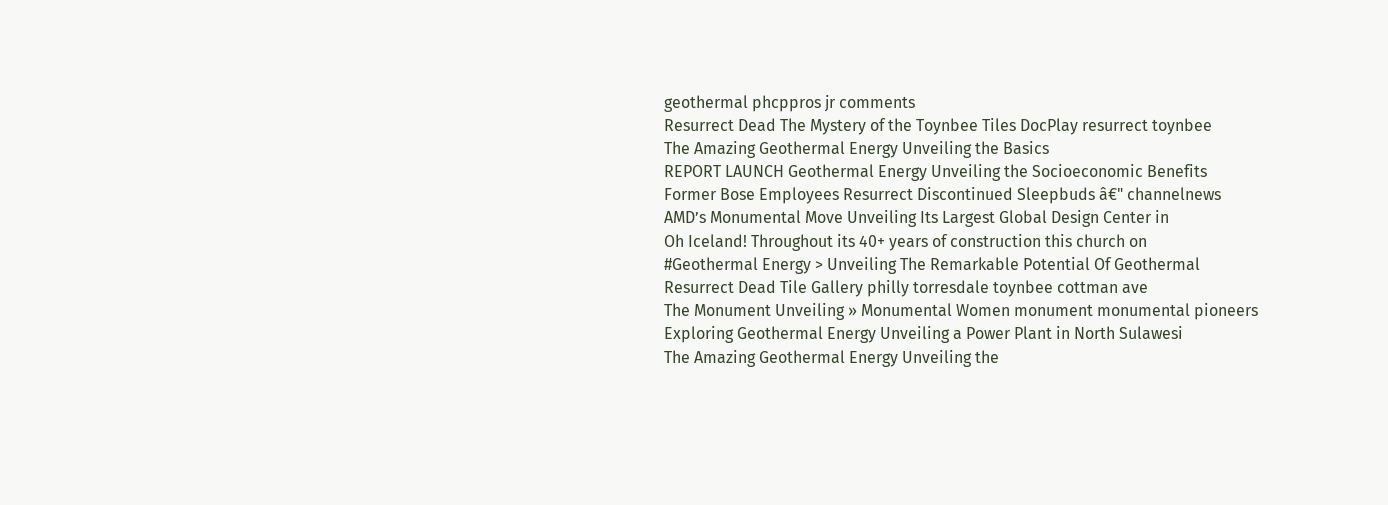geothermal phcppros jr comments
Resurrect Dead The Mystery of the Toynbee Tiles DocPlay resurrect toynbee
The Amazing Geothermal Energy Unveiling the Basics
REPORT LAUNCH Geothermal Energy Unveiling the Socioeconomic Benefits
Former Bose Employees Resurrect Discontinued Sleepbuds â€" channelnews
AMD’s Monumental Move Unveiling Its Largest Global Design Center in
Oh Iceland! Throughout its 40+ years of construction this church on
#Geothermal Energy > Unveiling The Remarkable Potential Of Geothermal
Resurrect Dead Tile Gallery philly torresdale toynbee cottman ave
The Monument Unveiling » Monumental Women monument monumental pioneers
Exploring Geothermal Energy Unveiling a Power Plant in North Sulawesi
The Amazing Geothermal Energy Unveiling the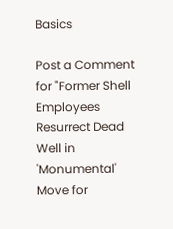Basics

Post a Comment for "Former Shell Employees Resurrect Dead Well in 'Monumental' Move for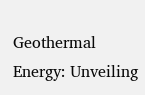Geothermal Energy: Unveiling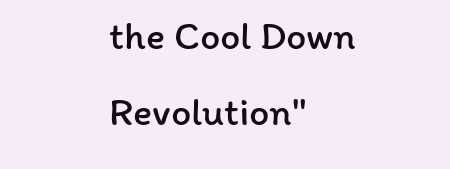the Cool Down Revolution"